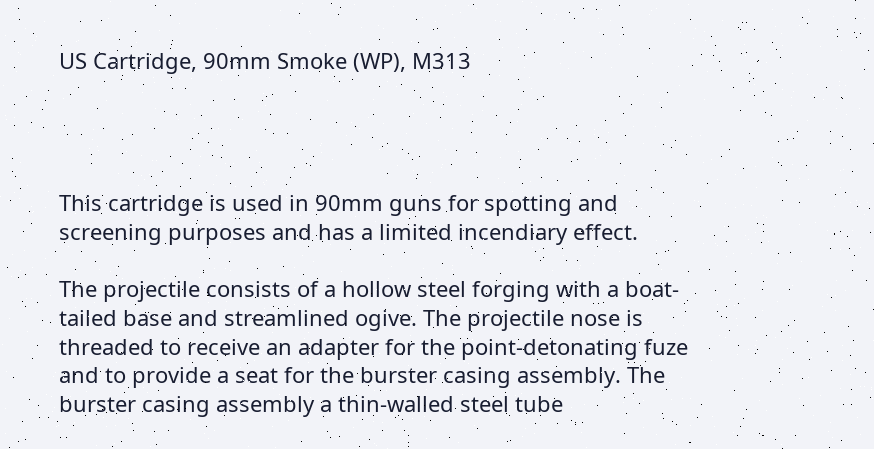US Cartridge, 90mm Smoke (WP), M313




This cartridge is used in 90mm guns for spotting and screening purposes and has a limited incendiary effect.

The projectile consists of a hollow steel forging with a boat-tailed base and streamlined ogive. The projectile nose is threaded to receive an adapter for the point-detonating fuze and to provide a seat for the burster casing assembly. The burster casing assembly a thin-walled steel tube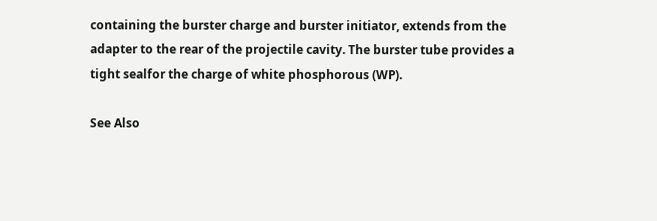containing the burster charge and burster initiator, extends from the adapter to the rear of the projectile cavity. The burster tube provides a tight sealfor the charge of white phosphorous (WP).

See Also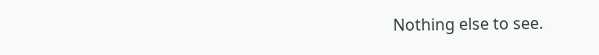Nothing else to see.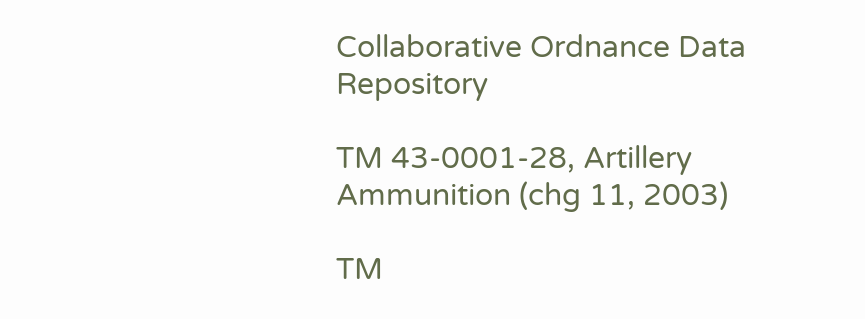Collaborative Ordnance Data Repository

TM 43-0001-28, Artillery Ammunition (chg 11, 2003)

TM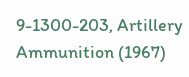9-1300-203, Artillery Ammunition (1967)